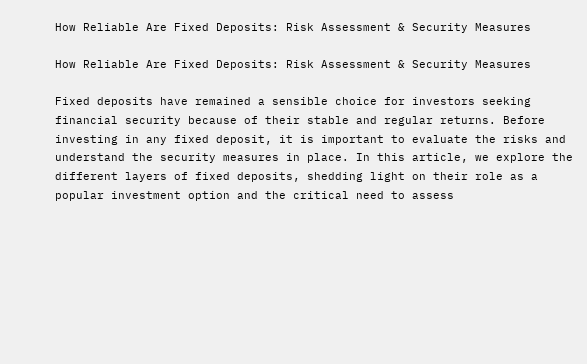How Reliable Are Fixed Deposits: Risk Assessment & Security Measures

How Reliable Are Fixed Deposits: Risk Assessment & Security Measures

Fixed deposits have remained a sensible choice for investors seeking financial security because of their stable and regular returns. Before investing in any fixed deposit, it is important to evaluate the risks and understand the security measures in place. In this article, we explore the different layers of fixed deposits, shedding light on their role as a popular investment option and the critical need to assess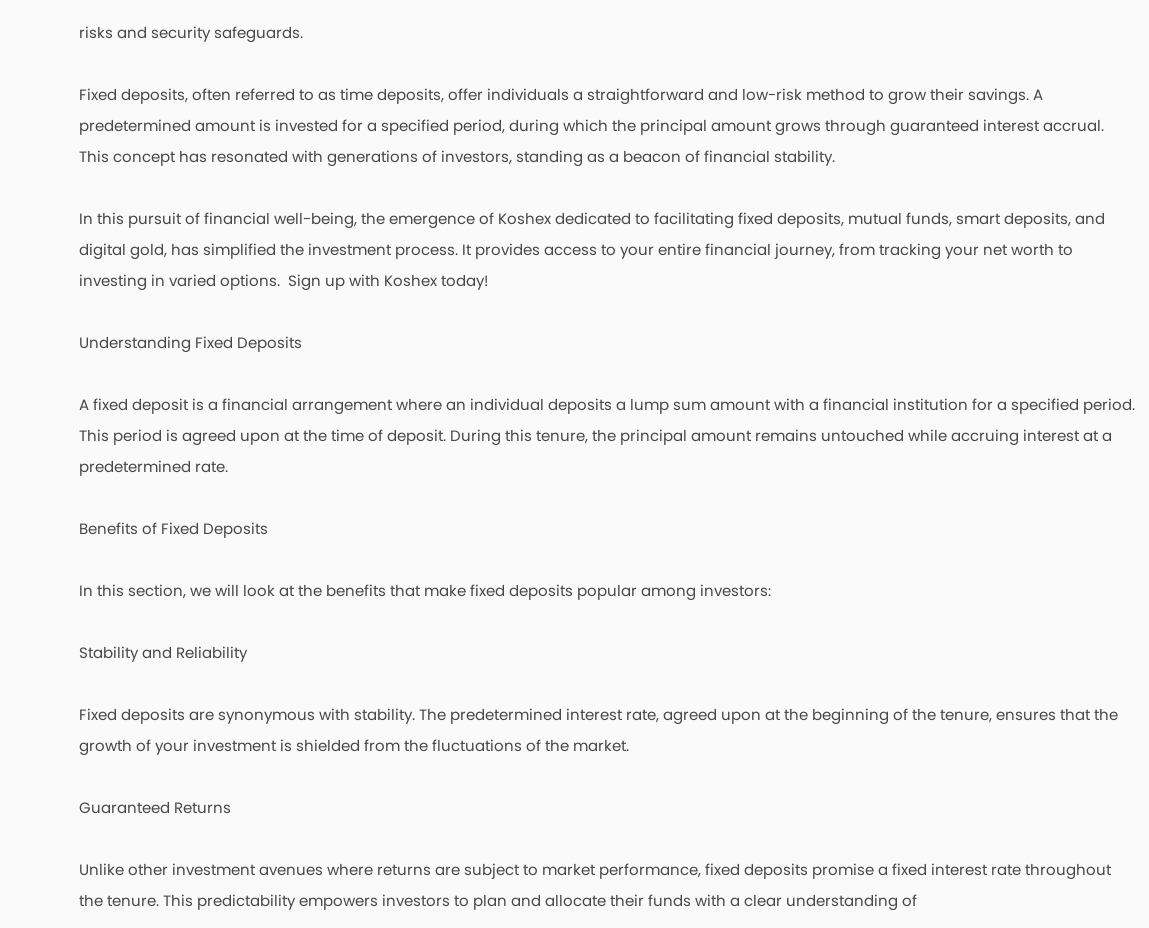risks and security safeguards.

Fixed deposits, often referred to as time deposits, offer individuals a straightforward and low-risk method to grow their savings. A predetermined amount is invested for a specified period, during which the principal amount grows through guaranteed interest accrual. This concept has resonated with generations of investors, standing as a beacon of financial stability.

In this pursuit of financial well-being, the emergence of Koshex dedicated to facilitating fixed deposits, mutual funds, smart deposits, and digital gold, has simplified the investment process. It provides access to your entire financial journey, from tracking your net worth to investing in varied options.  Sign up with Koshex today!

Understanding Fixed Deposits

A fixed deposit is a financial arrangement where an individual deposits a lump sum amount with a financial institution for a specified period. This period is agreed upon at the time of deposit. During this tenure, the principal amount remains untouched while accruing interest at a predetermined rate.

Benefits of Fixed Deposits

In this section, we will look at the benefits that make fixed deposits popular among investors:

Stability and Reliability

Fixed deposits are synonymous with stability. The predetermined interest rate, agreed upon at the beginning of the tenure, ensures that the growth of your investment is shielded from the fluctuations of the market.

Guaranteed Returns

Unlike other investment avenues where returns are subject to market performance, fixed deposits promise a fixed interest rate throughout the tenure. This predictability empowers investors to plan and allocate their funds with a clear understanding of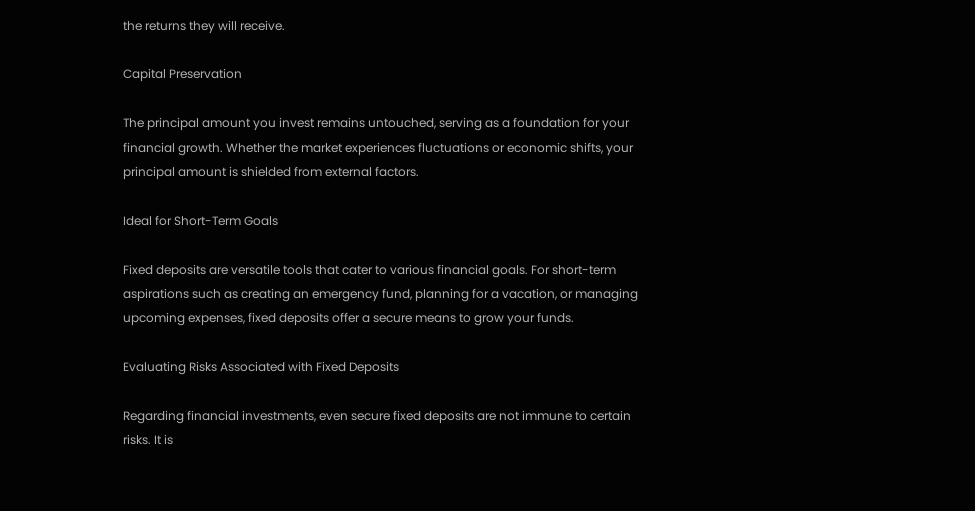the returns they will receive.

Capital Preservation

The principal amount you invest remains untouched, serving as a foundation for your financial growth. Whether the market experiences fluctuations or economic shifts, your principal amount is shielded from external factors.

Ideal for Short-Term Goals

Fixed deposits are versatile tools that cater to various financial goals. For short-term aspirations such as creating an emergency fund, planning for a vacation, or managing upcoming expenses, fixed deposits offer a secure means to grow your funds.

Evaluating Risks Associated with Fixed Deposits

Regarding financial investments, even secure fixed deposits are not immune to certain risks. It is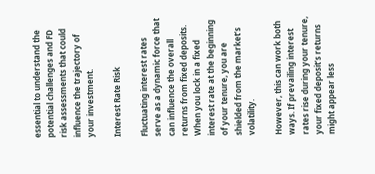essential to understand the potential challenges and FD risk assessments that could influence the trajectory of your investment.

Interest Rate Risk

Fluctuating interest rates serve as a dynamic force that can influence the overall returns from fixed deposits. When you lock in a fixed interest rate at the beginning of your tenure, you are shielded from the market’s volatility.

However, this can work both ways. If prevailing interest rates rise during your tenure, your fixed deposit’s returns might appear less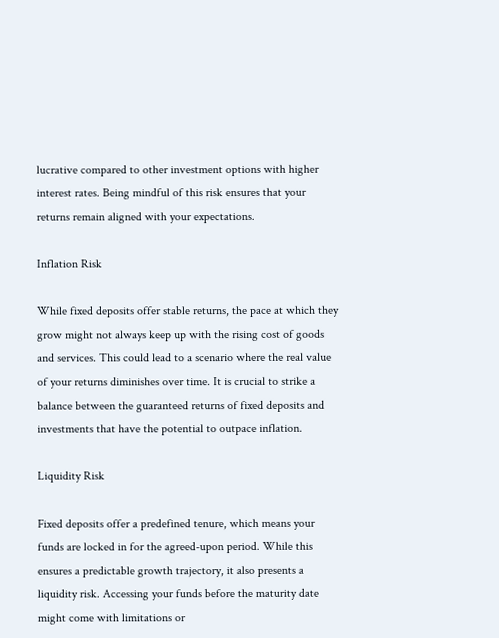lucrative compared to other investment options with higher interest rates. Being mindful of this risk ensures that your returns remain aligned with your expectations.

Inflation Risk

While fixed deposits offer stable returns, the pace at which they grow might not always keep up with the rising cost of goods and services. This could lead to a scenario where the real value of your returns diminishes over time. It is crucial to strike a balance between the guaranteed returns of fixed deposits and investments that have the potential to outpace inflation.

Liquidity Risk

Fixed deposits offer a predefined tenure, which means your funds are locked in for the agreed-upon period. While this ensures a predictable growth trajectory, it also presents a liquidity risk. Accessing your funds before the maturity date might come with limitations or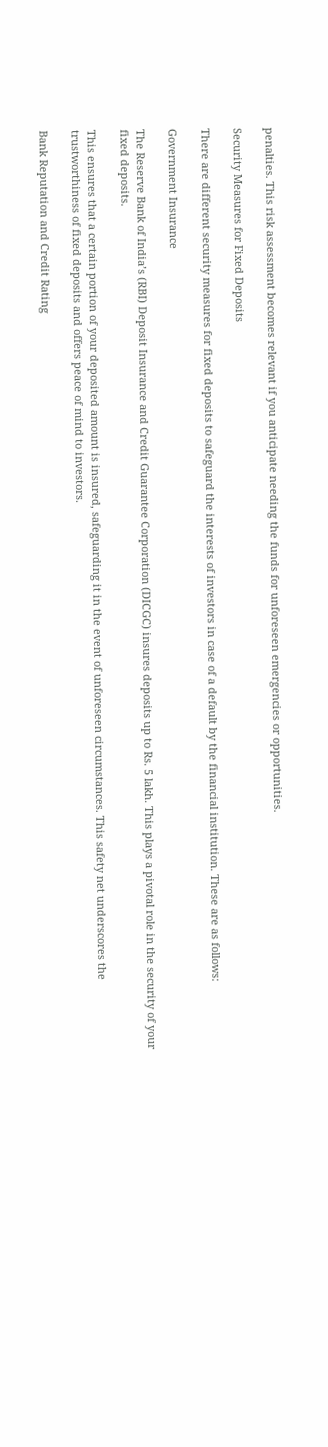penalties. This risk assessment becomes relevant if you anticipate needing the funds for unforeseen emergencies or opportunities.

Security Measures for Fixed Deposits

There are different security measures for fixed deposits to safeguard the interests of investors in case of a default by the financial institution. These are as follows:

Government Insurance

The Reserve Bank of India’s (RBI) Deposit Insurance and Credit Guarantee Corporation (DICGC) insures deposits up to Rs. 5 lakh. This plays a pivotal role in the security of your fixed deposits.

This ensures that a certain portion of your deposited amount is insured, safeguarding it in the event of unforeseen circumstances. This safety net underscores the trustworthiness of fixed deposits and offers peace of mind to investors.

Bank Reputation and Credit Rating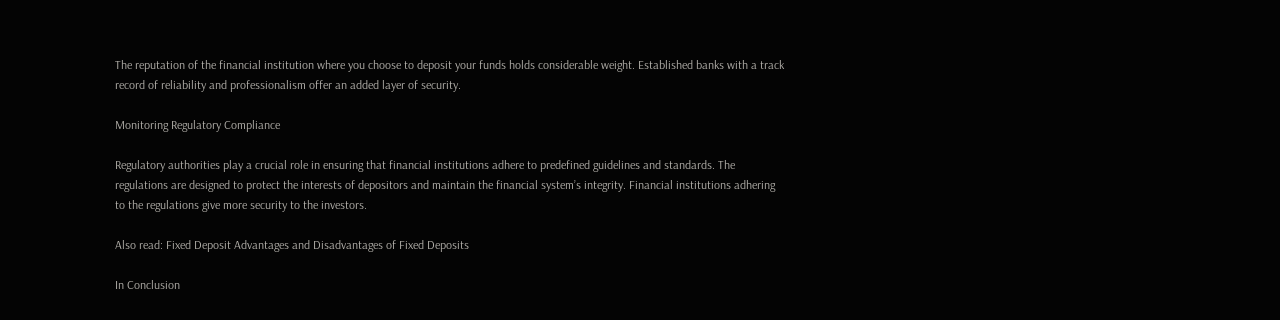The reputation of the financial institution where you choose to deposit your funds holds considerable weight. Established banks with a track record of reliability and professionalism offer an added layer of security.

Monitoring Regulatory Compliance

Regulatory authorities play a crucial role in ensuring that financial institutions adhere to predefined guidelines and standards. The regulations are designed to protect the interests of depositors and maintain the financial system’s integrity. Financial institutions adhering to the regulations give more security to the investors.

Also read: Fixed Deposit Advantages and Disadvantages of Fixed Deposits

In Conclusion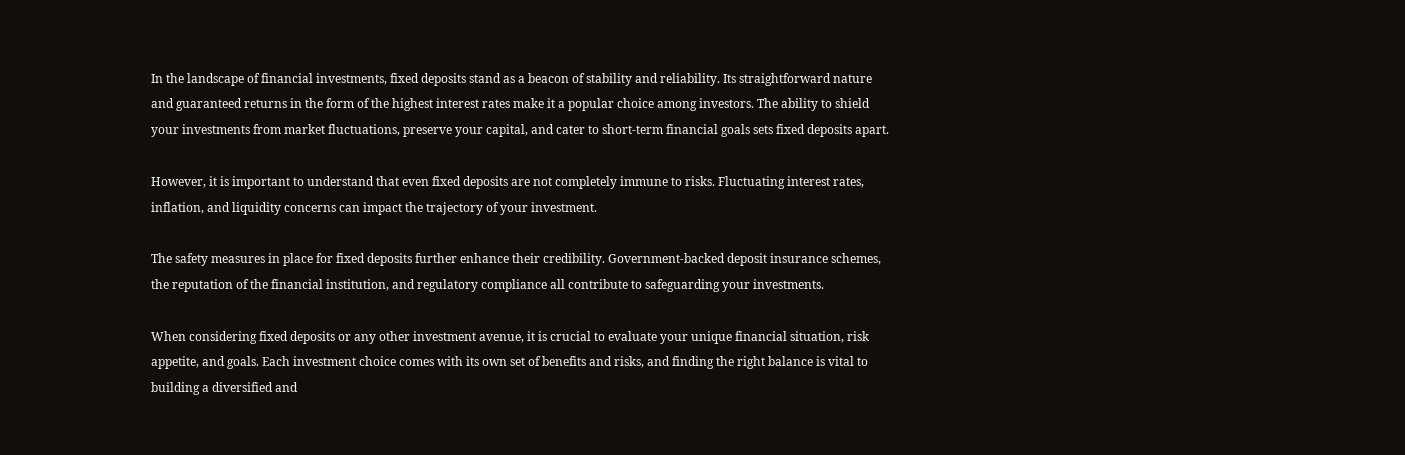In the landscape of financial investments, fixed deposits stand as a beacon of stability and reliability. Its straightforward nature and guaranteed returns in the form of the highest interest rates make it a popular choice among investors. The ability to shield your investments from market fluctuations, preserve your capital, and cater to short-term financial goals sets fixed deposits apart.

However, it is important to understand that even fixed deposits are not completely immune to risks. Fluctuating interest rates, inflation, and liquidity concerns can impact the trajectory of your investment.

The safety measures in place for fixed deposits further enhance their credibility. Government-backed deposit insurance schemes, the reputation of the financial institution, and regulatory compliance all contribute to safeguarding your investments.

When considering fixed deposits or any other investment avenue, it is crucial to evaluate your unique financial situation, risk appetite, and goals. Each investment choice comes with its own set of benefits and risks, and finding the right balance is vital to building a diversified and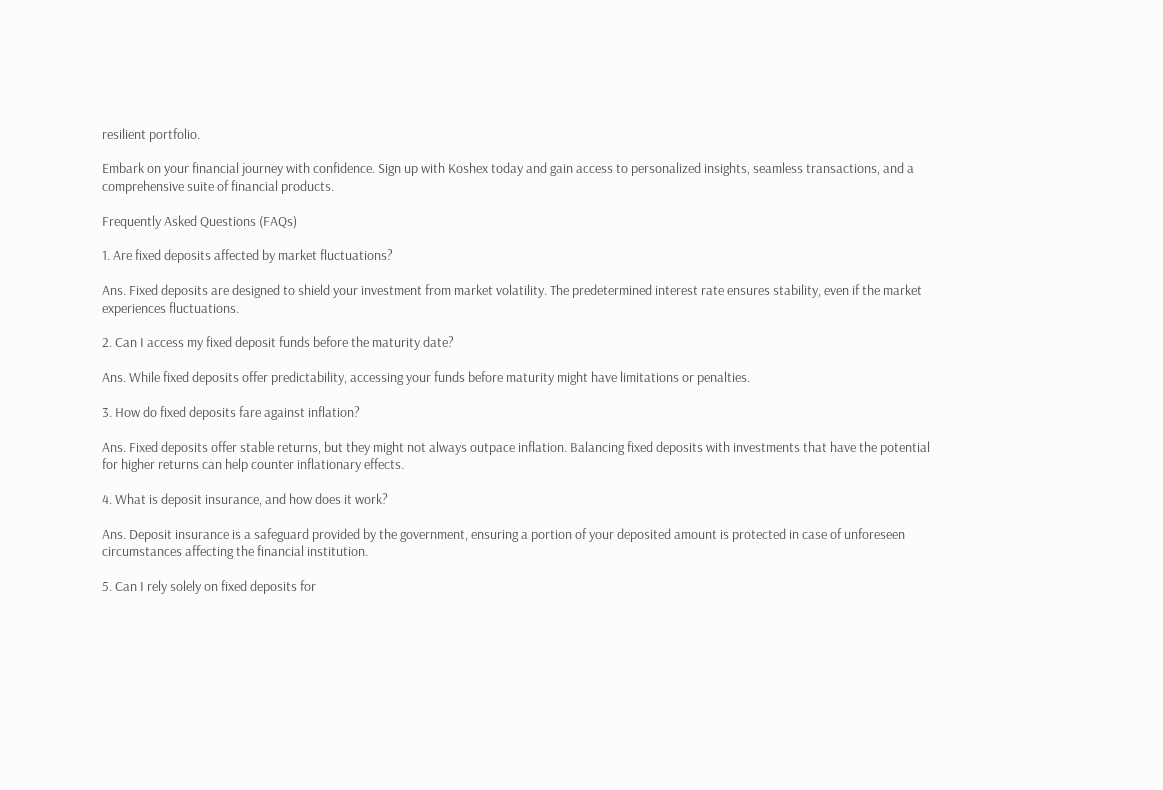resilient portfolio.

Embark on your financial journey with confidence. Sign up with Koshex today and gain access to personalized insights, seamless transactions, and a comprehensive suite of financial products.

Frequently Asked Questions (FAQs)

1. Are fixed deposits affected by market fluctuations?

Ans. Fixed deposits are designed to shield your investment from market volatility. The predetermined interest rate ensures stability, even if the market experiences fluctuations.

2. Can I access my fixed deposit funds before the maturity date?

Ans. While fixed deposits offer predictability, accessing your funds before maturity might have limitations or penalties.

3. How do fixed deposits fare against inflation?

Ans. Fixed deposits offer stable returns, but they might not always outpace inflation. Balancing fixed deposits with investments that have the potential for higher returns can help counter inflationary effects.

4. What is deposit insurance, and how does it work?

Ans. Deposit insurance is a safeguard provided by the government, ensuring a portion of your deposited amount is protected in case of unforeseen circumstances affecting the financial institution.

5. Can I rely solely on fixed deposits for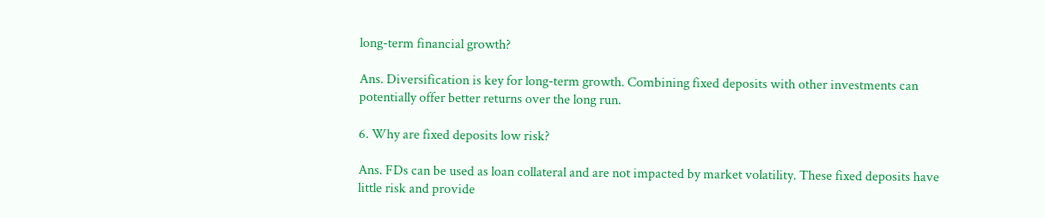long-term financial growth?

Ans. Diversification is key for long-term growth. Combining fixed deposits with other investments can potentially offer better returns over the long run.

6. Why are fixed deposits low risk?

Ans. FDs can be used as loan collateral and are not impacted by market volatility. These fixed deposits have little risk and provide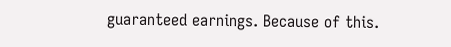guaranteed earnings. Because of this.